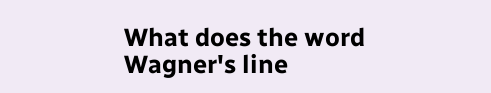What does the word Wagner's line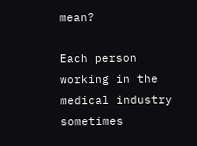mean?

Each person working in the medical industry sometimes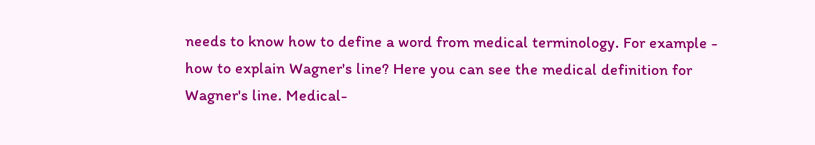needs to know how to define a word from medical terminology. For example - how to explain Wagner's line? Here you can see the medical definition for Wagner's line. Medical-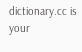dictionary.cc is your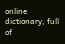online dictionary, full of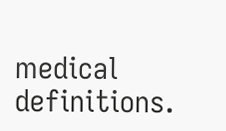medical definitions.